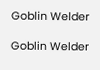Goblin Welder

Goblin Welder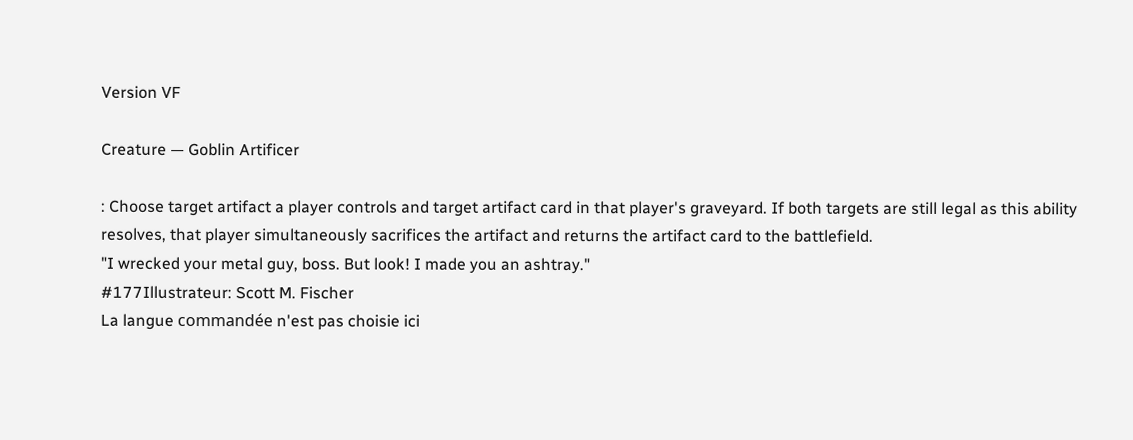Version VF

Creature — Goblin Artificer

: Choose target artifact a player controls and target artifact card in that player's graveyard. If both targets are still legal as this ability resolves, that player simultaneously sacrifices the artifact and returns the artifact card to the battlefield.
"I wrecked your metal guy, boss. But look! I made you an ashtray."
#177Illustrateur: Scott M. Fischer
La langue commandée n'est pas choisie ici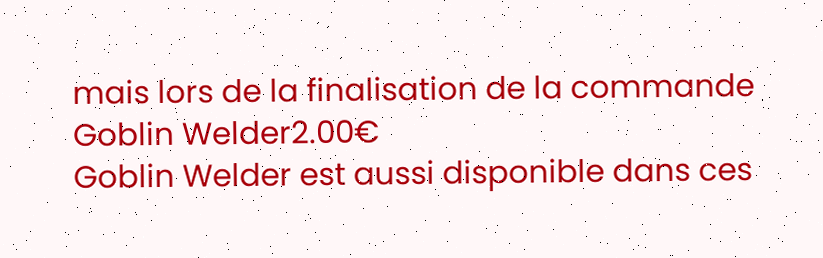mais lors de la finalisation de la commande
Goblin Welder2.00€
Goblin Welder est aussi disponible dans ces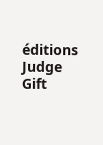éditions
Judge Gift